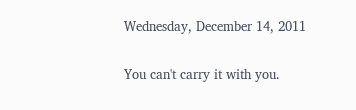Wednesday, December 14, 2011

You can't carry it with you.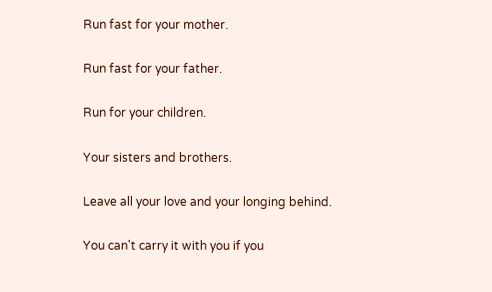Run fast for your mother.

Run fast for your father.

Run for your children.

Your sisters and brothers.

Leave all your love and your longing behind.

You can't carry it with you if you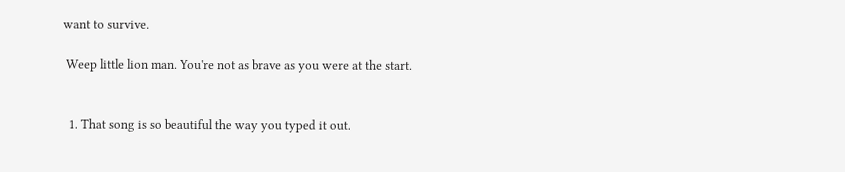want to survive.

 Weep little lion man. You're not as brave as you were at the start.


  1. That song is so beautiful the way you typed it out.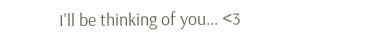I'll be thinking of you... <3